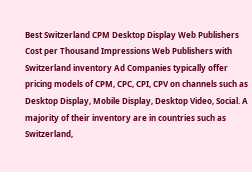Best Switzerland CPM Desktop Display Web Publishers
Cost per Thousand Impressions Web Publishers with Switzerland inventory Ad Companies typically offer pricing models of CPM, CPC, CPI, CPV on channels such as Desktop Display, Mobile Display, Desktop Video, Social. A majority of their inventory are in countries such as Switzerland,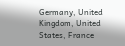Germany, United Kingdom, United States, France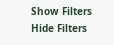Show Filters Hide Filters